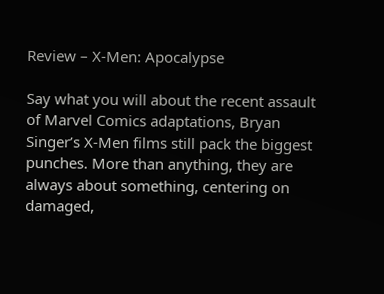Review – X-Men: Apocalypse

Say what you will about the recent assault of Marvel Comics adaptations, Bryan Singer’s X-Men films still pack the biggest punches. More than anything, they are always about something, centering on damaged,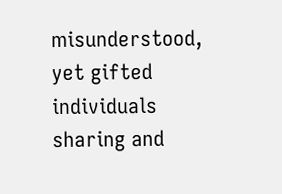misunderstood, yet gifted individuals sharing and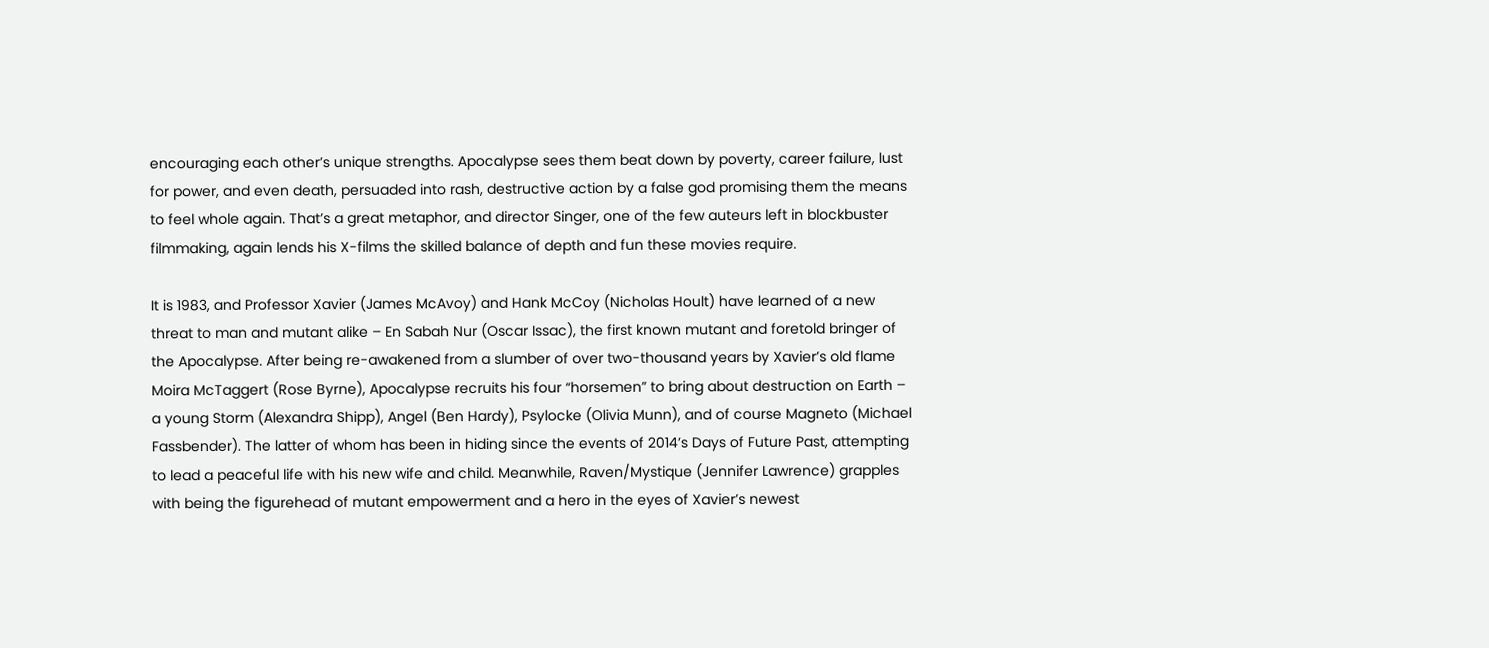encouraging each other’s unique strengths. Apocalypse sees them beat down by poverty, career failure, lust for power, and even death, persuaded into rash, destructive action by a false god promising them the means to feel whole again. That’s a great metaphor, and director Singer, one of the few auteurs left in blockbuster filmmaking, again lends his X-films the skilled balance of depth and fun these movies require.

It is 1983, and Professor Xavier (James McAvoy) and Hank McCoy (Nicholas Hoult) have learned of a new threat to man and mutant alike – En Sabah Nur (Oscar Issac), the first known mutant and foretold bringer of the Apocalypse. After being re-awakened from a slumber of over two-thousand years by Xavier’s old flame Moira McTaggert (Rose Byrne), Apocalypse recruits his four “horsemen” to bring about destruction on Earth – a young Storm (Alexandra Shipp), Angel (Ben Hardy), Psylocke (Olivia Munn), and of course Magneto (Michael Fassbender). The latter of whom has been in hiding since the events of 2014’s Days of Future Past, attempting to lead a peaceful life with his new wife and child. Meanwhile, Raven/Mystique (Jennifer Lawrence) grapples with being the figurehead of mutant empowerment and a hero in the eyes of Xavier’s newest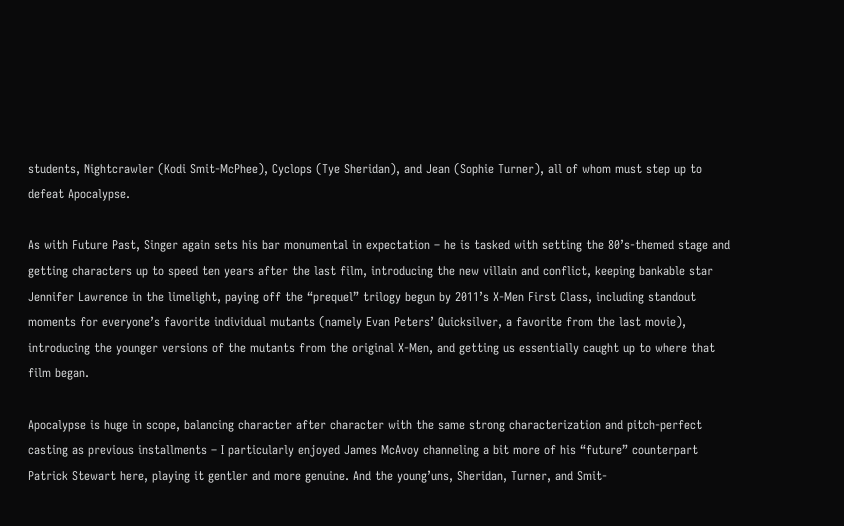students, Nightcrawler (Kodi Smit-McPhee), Cyclops (Tye Sheridan), and Jean (Sophie Turner), all of whom must step up to defeat Apocalypse.

As with Future Past, Singer again sets his bar monumental in expectation – he is tasked with setting the 80’s-themed stage and getting characters up to speed ten years after the last film, introducing the new villain and conflict, keeping bankable star Jennifer Lawrence in the limelight, paying off the “prequel” trilogy begun by 2011’s X-Men First Class, including standout moments for everyone’s favorite individual mutants (namely Evan Peters’ Quicksilver, a favorite from the last movie), introducing the younger versions of the mutants from the original X-Men, and getting us essentially caught up to where that film began.

Apocalypse is huge in scope, balancing character after character with the same strong characterization and pitch-perfect casting as previous installments – I particularly enjoyed James McAvoy channeling a bit more of his “future” counterpart Patrick Stewart here, playing it gentler and more genuine. And the young’uns, Sheridan, Turner, and Smit-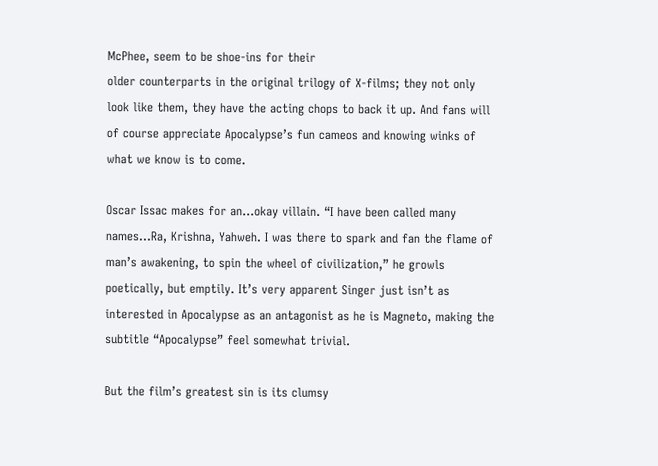McPhee, seem to be shoe-ins for their
older counterparts in the original trilogy of X-films; they not only look like them, they have the acting chops to back it up. And fans will of course appreciate Apocalypse’s fun cameos and knowing winks of what we know is to come.

Oscar Issac makes for an…okay villain. “I have been called many names…Ra, Krishna, Yahweh. I was there to spark and fan the flame of man’s awakening, to spin the wheel of civilization,” he growls poetically, but emptily. It’s very apparent Singer just isn’t as interested in Apocalypse as an antagonist as he is Magneto, making the subtitle “Apocalypse” feel somewhat trivial.

But the film’s greatest sin is its clumsy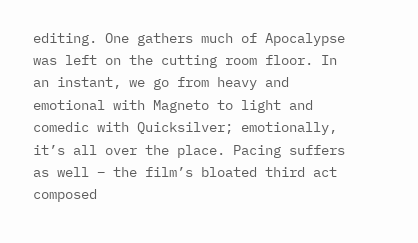editing. One gathers much of Apocalypse was left on the cutting room floor. In an instant, we go from heavy and emotional with Magneto to light and comedic with Quicksilver; emotionally, it’s all over the place. Pacing suffers as well – the film’s bloated third act composed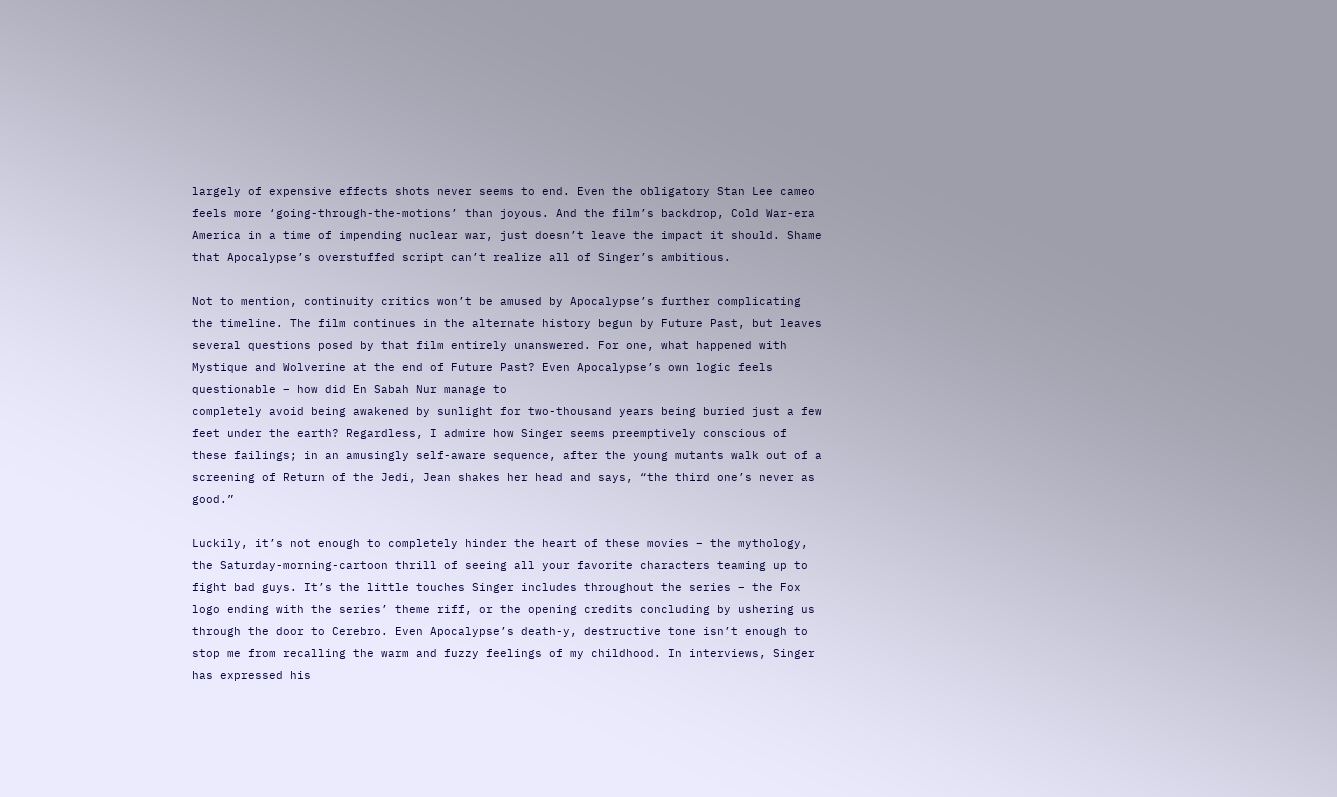largely of expensive effects shots never seems to end. Even the obligatory Stan Lee cameo feels more ‘going-through-the-motions’ than joyous. And the film’s backdrop, Cold War-era America in a time of impending nuclear war, just doesn’t leave the impact it should. Shame that Apocalypse’s overstuffed script can’t realize all of Singer’s ambitious.

Not to mention, continuity critics won’t be amused by Apocalypse’s further complicating the timeline. The film continues in the alternate history begun by Future Past, but leaves several questions posed by that film entirely unanswered. For one, what happened with Mystique and Wolverine at the end of Future Past? Even Apocalypse’s own logic feels questionable – how did En Sabah Nur manage to
completely avoid being awakened by sunlight for two-thousand years being buried just a few feet under the earth? Regardless, I admire how Singer seems preemptively conscious of these failings; in an amusingly self-aware sequence, after the young mutants walk out of a screening of Return of the Jedi, Jean shakes her head and says, “the third one’s never as good.”

Luckily, it’s not enough to completely hinder the heart of these movies – the mythology, the Saturday-morning-cartoon thrill of seeing all your favorite characters teaming up to fight bad guys. It’s the little touches Singer includes throughout the series – the Fox logo ending with the series’ theme riff, or the opening credits concluding by ushering us through the door to Cerebro. Even Apocalypse’s death-y, destructive tone isn’t enough to stop me from recalling the warm and fuzzy feelings of my childhood. In interviews, Singer has expressed his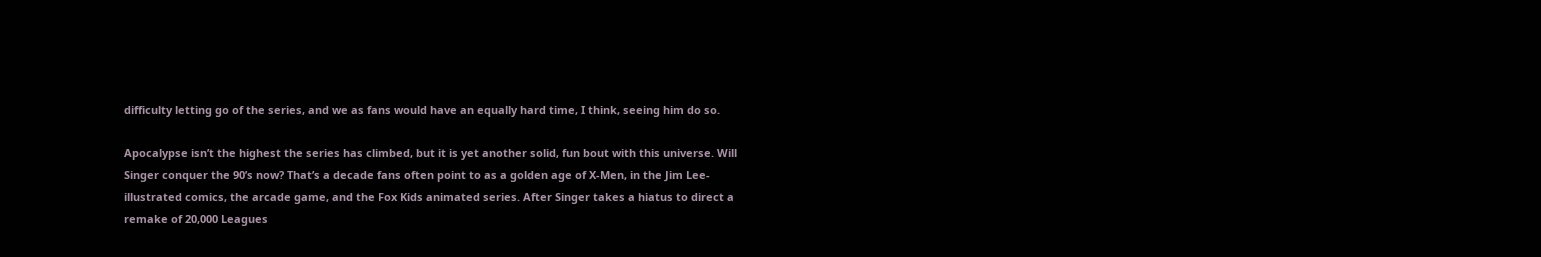difficulty letting go of the series, and we as fans would have an equally hard time, I think, seeing him do so.

Apocalypse isn’t the highest the series has climbed, but it is yet another solid, fun bout with this universe. Will Singer conquer the 90’s now? That’s a decade fans often point to as a golden age of X-Men, in the Jim Lee-illustrated comics, the arcade game, and the Fox Kids animated series. After Singer takes a hiatus to direct a remake of 20,000 Leagues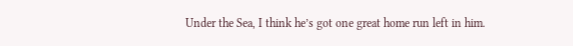Under the Sea, I think he’s got one great home run left in him.